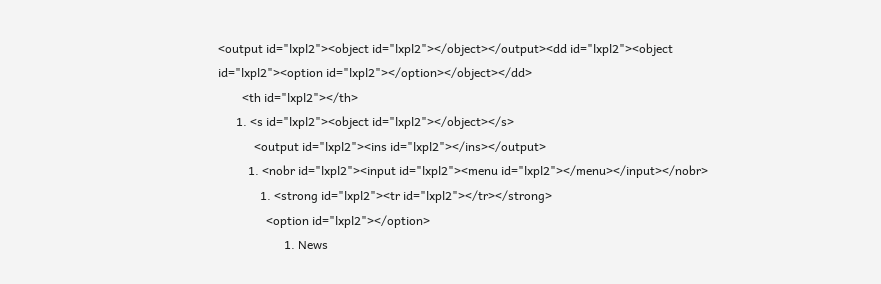<output id="lxpl2"><object id="lxpl2"></object></output><dd id="lxpl2"><object id="lxpl2"><option id="lxpl2"></option></object></dd>
        <th id="lxpl2"></th>
      1. <s id="lxpl2"><object id="lxpl2"></object></s>
            <output id="lxpl2"><ins id="lxpl2"></ins></output>
          1. <nobr id="lxpl2"><input id="lxpl2"><menu id="lxpl2"></menu></input></nobr>
              1. <strong id="lxpl2"><tr id="lxpl2"></tr></strong>
                <option id="lxpl2"></option>
                      1. News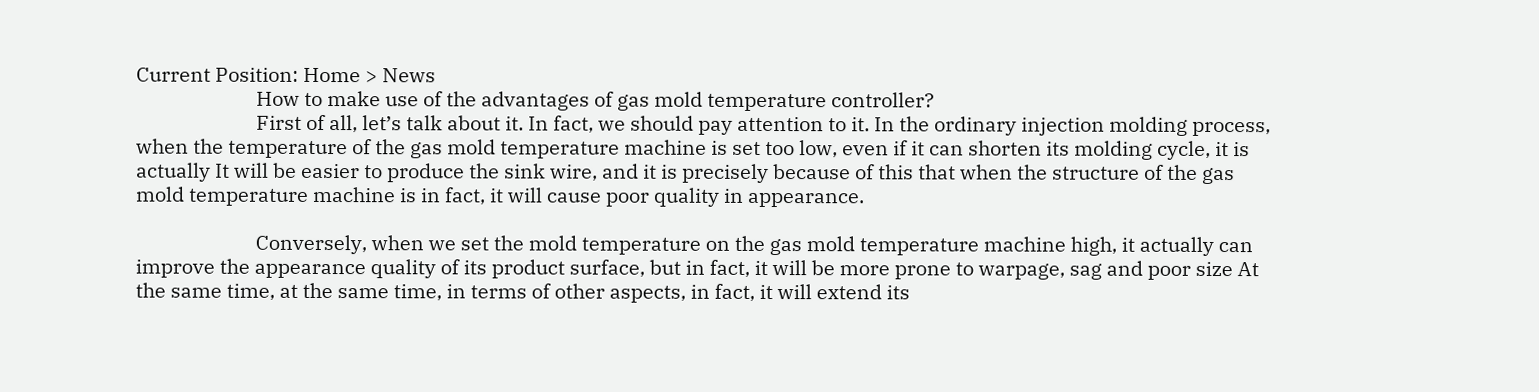Current Position: Home > News
                        How to make use of the advantages of gas mold temperature controller?
                        First of all, let’s talk about it. In fact, we should pay attention to it. In the ordinary injection molding process, when the temperature of the gas mold temperature machine is set too low, even if it can shorten its molding cycle, it is actually It will be easier to produce the sink wire, and it is precisely because of this that when the structure of the gas mold temperature machine is in fact, it will cause poor quality in appearance.

                        Conversely, when we set the mold temperature on the gas mold temperature machine high, it actually can improve the appearance quality of its product surface, but in fact, it will be more prone to warpage, sag and poor size At the same time, at the same time, in terms of other aspects, in fact, it will extend its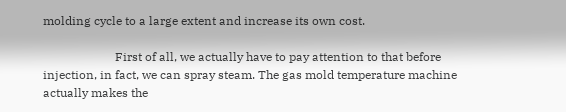molding cycle to a large extent and increase its own cost.

                        First of all, we actually have to pay attention to that before injection, in fact, we can spray steam. The gas mold temperature machine actually makes the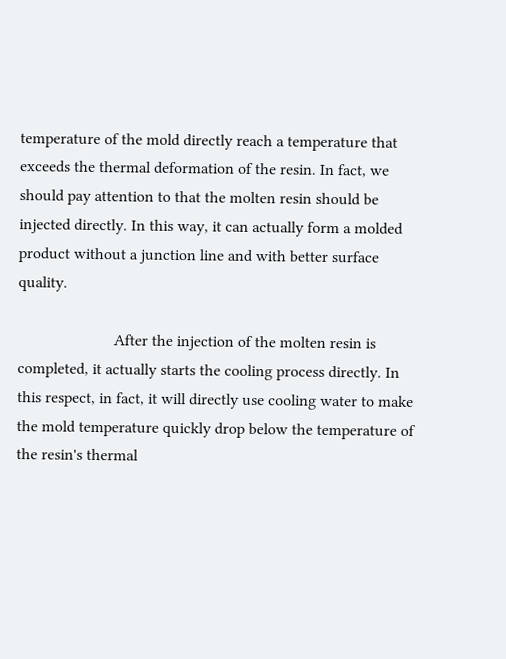temperature of the mold directly reach a temperature that exceeds the thermal deformation of the resin. In fact, we should pay attention to that the molten resin should be injected directly. In this way, it can actually form a molded product without a junction line and with better surface quality.

                        After the injection of the molten resin is completed, it actually starts the cooling process directly. In this respect, in fact, it will directly use cooling water to make the mold temperature quickly drop below the temperature of the resin's thermal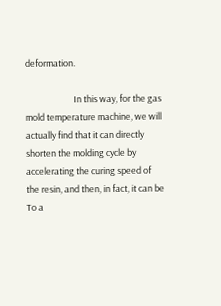deformation.

                        In this way, for the gas mold temperature machine, we will actually find that it can directly shorten the molding cycle by accelerating the curing speed of the resin, and then, in fact, it can be To a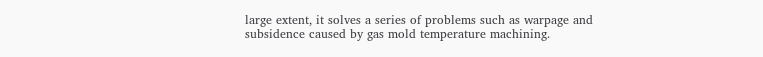large extent, it solves a series of problems such as warpage and subsidence caused by gas mold temperature machining.